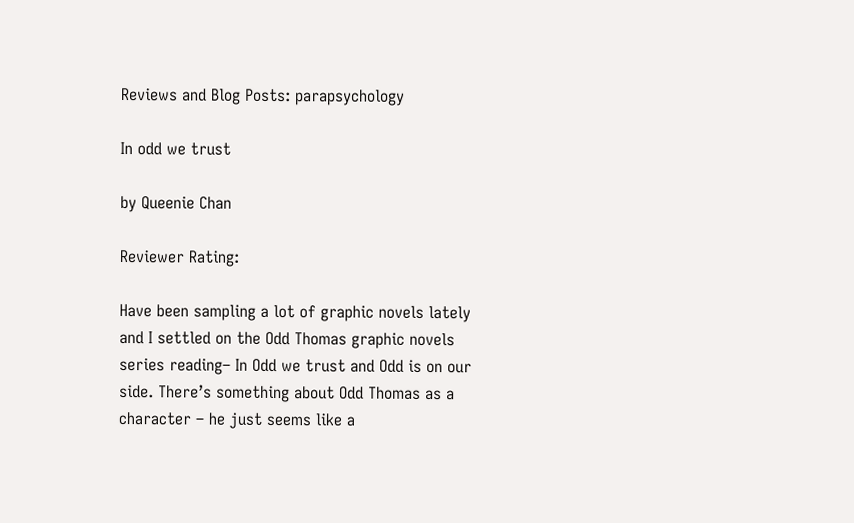Reviews and Blog Posts: parapsychology

In odd we trust

by Queenie Chan

Reviewer Rating:

Have been sampling a lot of graphic novels lately and I settled on the Odd Thomas graphic novels series reading– In Odd we trust and Odd is on our side. There’s something about Odd Thomas as a character – he just seems like a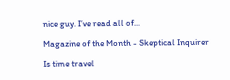nice guy. I’ve read all of...

Magazine of the Month - Skeptical Inquirer

Is time travel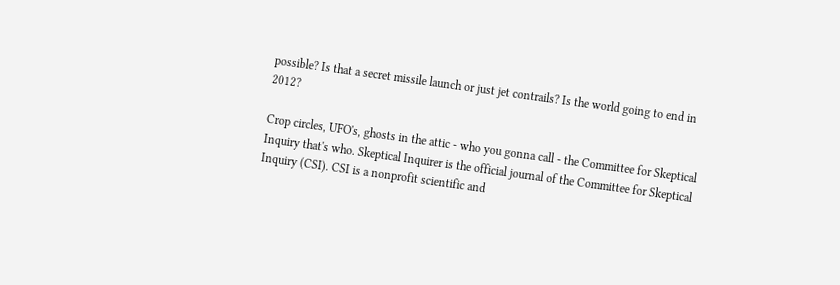possible? Is that a secret missile launch or just jet contrails? Is the world going to end in 2012?

Crop circles, UFO's, ghosts in the attic - who you gonna call - the Committee for Skeptical Inquiry that's who. Skeptical Inquirer is the official journal of the Committee for Skeptical Inquiry (CSI). CSI is a nonprofit scientific and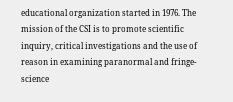educational organization started in 1976. The mission of the CSI is to promote scientific inquiry, critical investigations and the use of reason in examining paranormal and fringe-science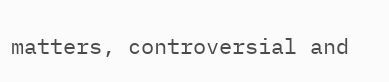matters, controversial and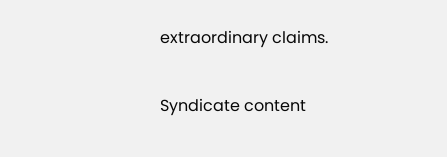extraordinary claims.

Syndicate content